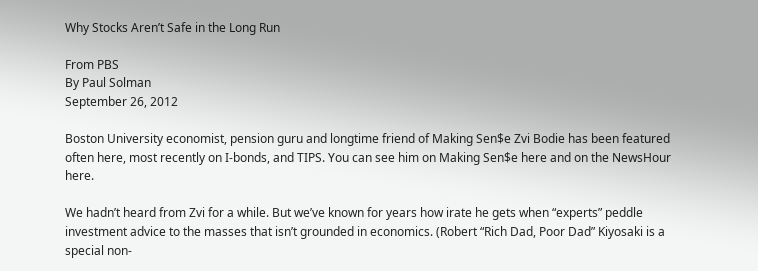Why Stocks Aren’t Safe in the Long Run

From PBS
By Paul Solman
September 26, 2012

Boston University economist, pension guru and longtime friend of Making Sen$e Zvi Bodie has been featured often here, most recently on I-bonds, and TIPS. You can see him on Making Sen$e here and on the NewsHour here.

We hadn’t heard from Zvi for a while. But we’ve known for years how irate he gets when “experts” peddle investment advice to the masses that isn’t grounded in economics. (Robert “Rich Dad, Poor Dad” Kiyosaki is a special non-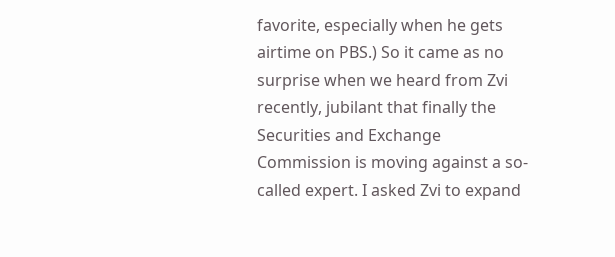favorite, especially when he gets airtime on PBS.) So it came as no surprise when we heard from Zvi recently, jubilant that finally the Securities and Exchange Commission is moving against a so-called expert. I asked Zvi to expand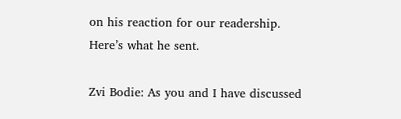on his reaction for our readership. Here’s what he sent.

Zvi Bodie: As you and I have discussed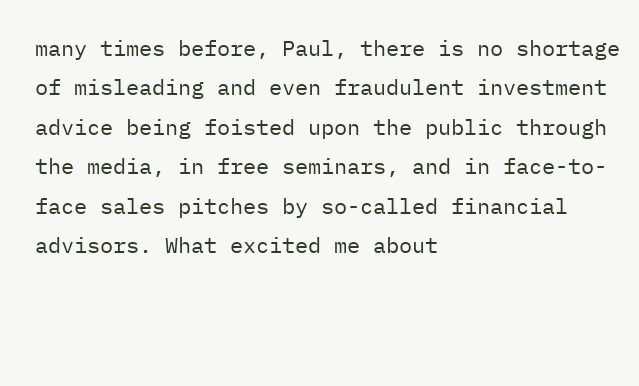many times before, Paul, there is no shortage of misleading and even fraudulent investment advice being foisted upon the public through the media, in free seminars, and in face-to-face sales pitches by so-called financial advisors. What excited me about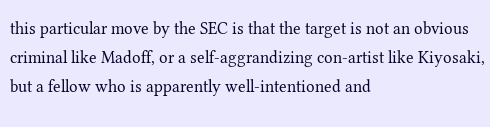this particular move by the SEC is that the target is not an obvious criminal like Madoff, or a self-aggrandizing con-artist like Kiyosaki, but a fellow who is apparently well-intentioned and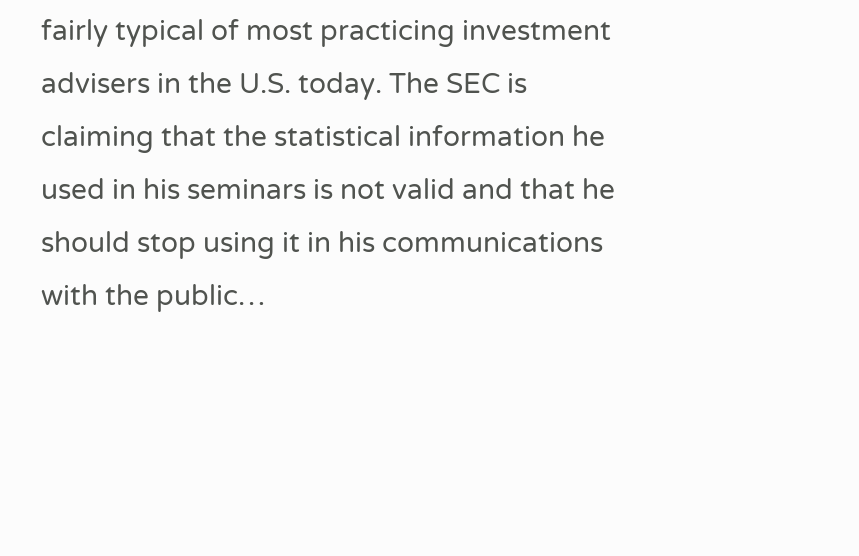fairly typical of most practicing investment advisers in the U.S. today. The SEC is claiming that the statistical information he used in his seminars is not valid and that he should stop using it in his communications with the public…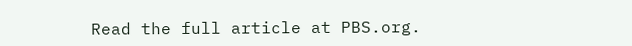Read the full article at PBS.org.